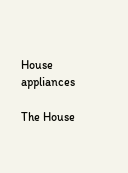House appliances

The House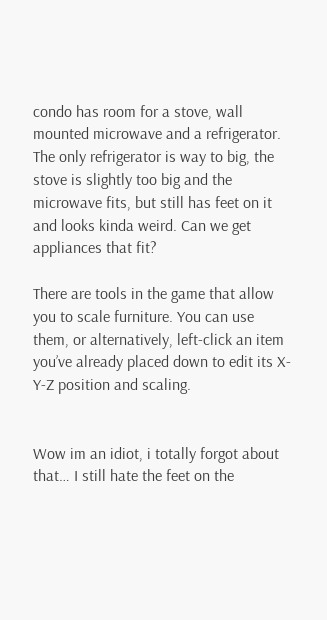condo has room for a stove, wall mounted microwave and a refrigerator. The only refrigerator is way to big, the stove is slightly too big and the microwave fits, but still has feet on it and looks kinda weird. Can we get appliances that fit?

There are tools in the game that allow you to scale furniture. You can use them, or alternatively, left-click an item you’ve already placed down to edit its X-Y-Z position and scaling.


Wow im an idiot, i totally forgot about that… I still hate the feet on the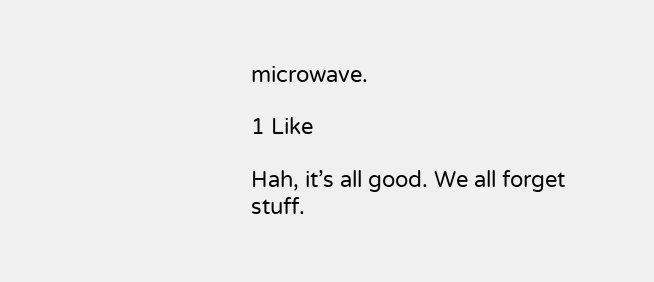microwave.

1 Like

Hah, it’s all good. We all forget stuff.